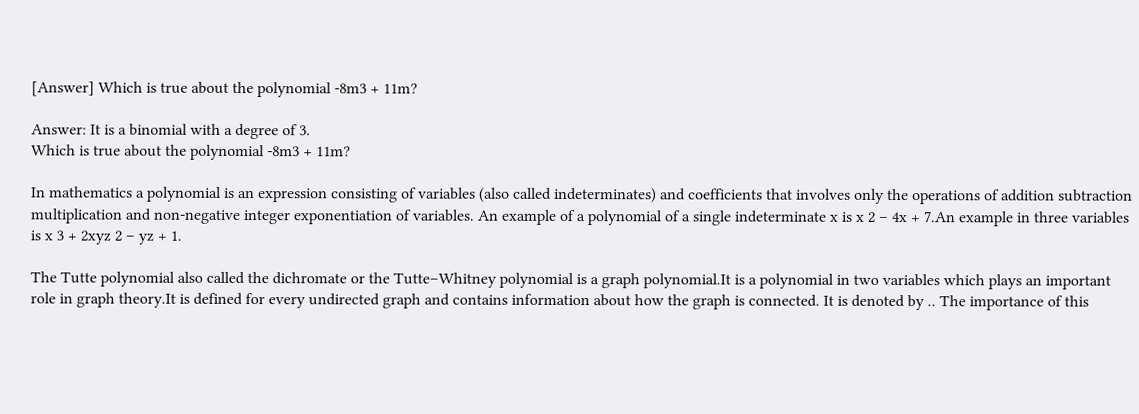[Answer] Which is true about the polynomial -8m3 + 11m?

Answer: It is a binomial with a degree of 3.
Which is true about the polynomial -8m3 + 11m?

In mathematics a polynomial is an expression consisting of variables (also called indeterminates) and coefficients that involves only the operations of addition subtraction multiplication and non-negative integer exponentiation of variables. An example of a polynomial of a single indeterminate x is x 2 − 4x + 7.An example in three variables is x 3 + 2xyz 2 − yz + 1.

The Tutte polynomial also called the dichromate or the Tutte–Whitney polynomial is a graph polynomial.It is a polynomial in two variables which plays an important role in graph theory.It is defined for every undirected graph and contains information about how the graph is connected. It is denoted by .. The importance of this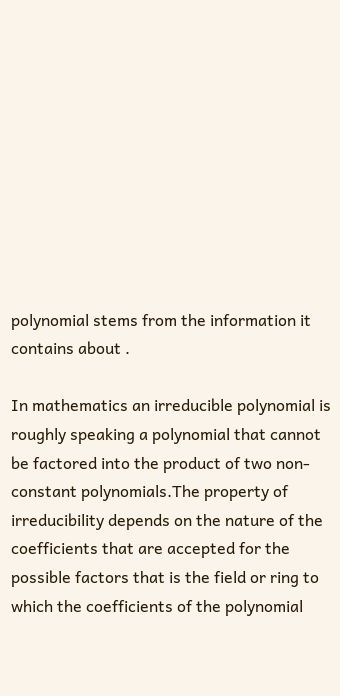polynomial stems from the information it contains about .

In mathematics an irreducible polynomial is roughly speaking a polynomial that cannot be factored into the product of two non-constant polynomials.The property of irreducibility depends on the nature of the coefficients that are accepted for the possible factors that is the field or ring to which the coefficients of the polynomial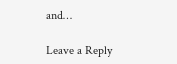and…

Leave a Reply